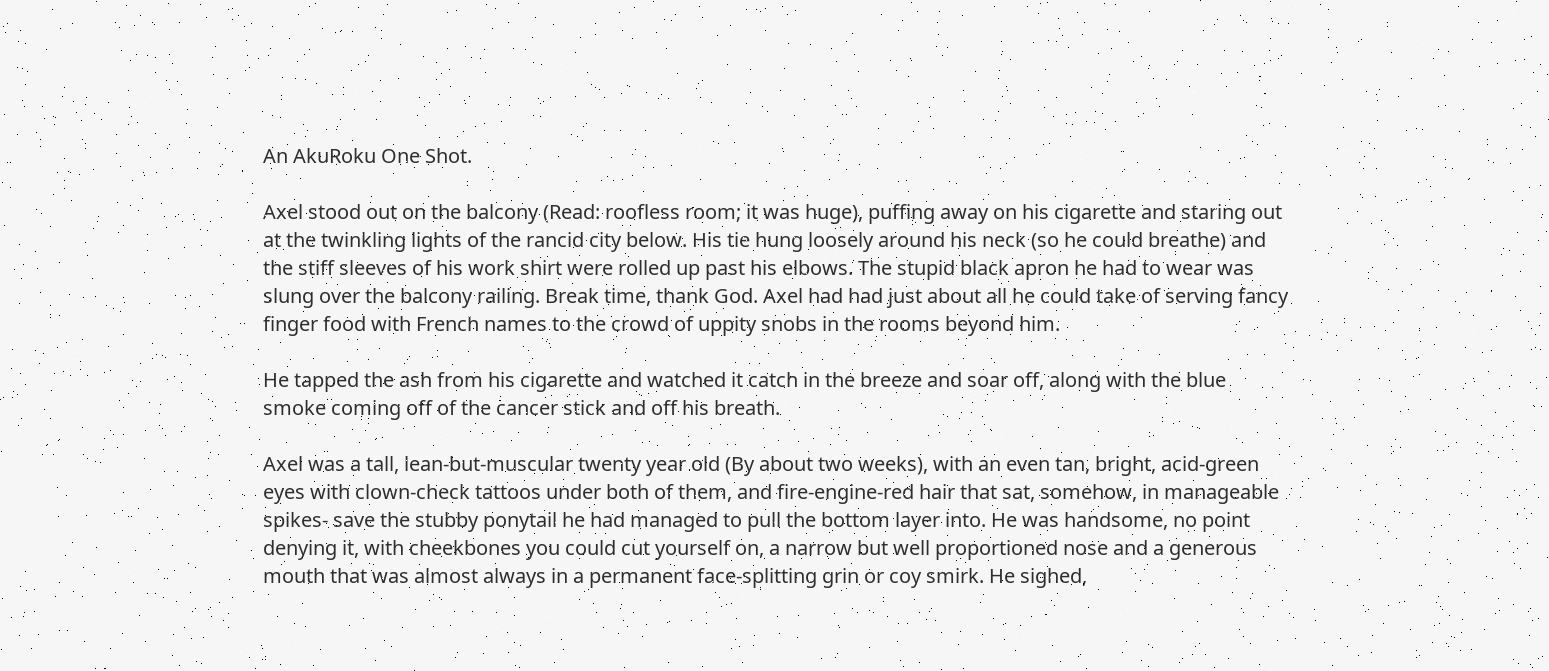An AkuRoku One Shot.

Axel stood out on the balcony (Read: roofless room; it was huge), puffing away on his cigarette and staring out at the twinkling lights of the rancid city below. His tie hung loosely around his neck (so he could breathe) and the stiff sleeves of his work shirt were rolled up past his elbows. The stupid black apron he had to wear was slung over the balcony railing. Break time, thank God. Axel had had just about all he could take of serving fancy finger food with French names to the crowd of uppity snobs in the rooms beyond him.

He tapped the ash from his cigarette and watched it catch in the breeze and soar off, along with the blue smoke coming off of the cancer stick and off his breath.

Axel was a tall, lean-but-muscular twenty year old (By about two weeks), with an even tan, bright, acid-green eyes with clown-check tattoos under both of them, and fire-engine-red hair that sat, somehow, in manageable spikes- save the stubby ponytail he had managed to pull the bottom layer into. He was handsome, no point denying it, with cheekbones you could cut yourself on, a narrow but well proportioned nose and a generous mouth that was almost always in a permanent face-splitting grin or coy smirk. He sighed,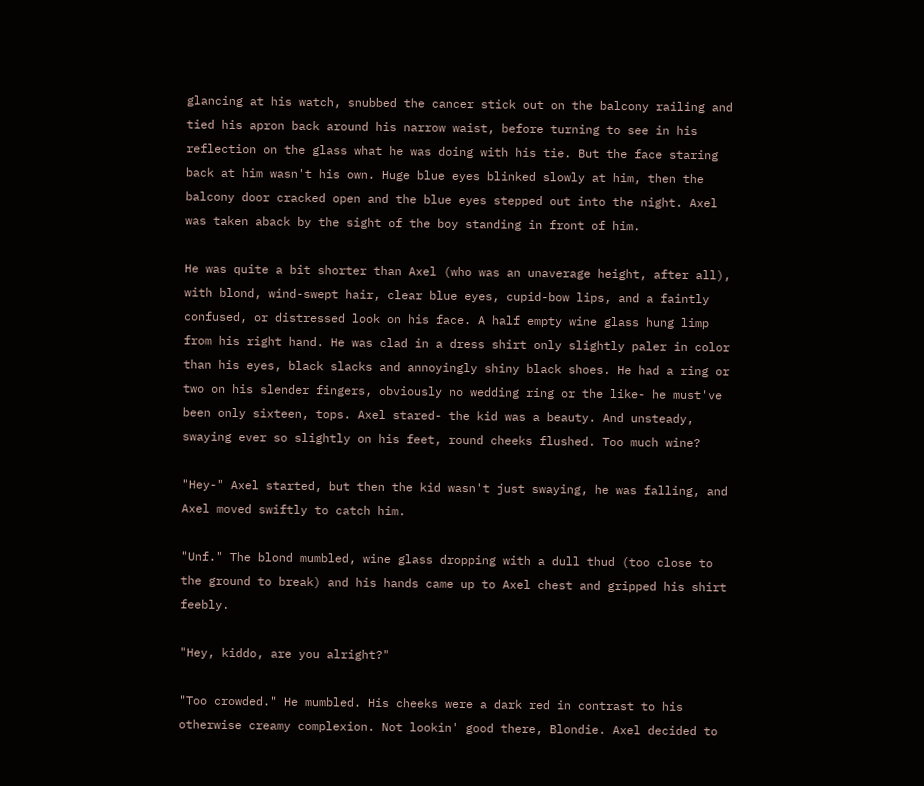glancing at his watch, snubbed the cancer stick out on the balcony railing and tied his apron back around his narrow waist, before turning to see in his reflection on the glass what he was doing with his tie. But the face staring back at him wasn't his own. Huge blue eyes blinked slowly at him, then the balcony door cracked open and the blue eyes stepped out into the night. Axel was taken aback by the sight of the boy standing in front of him.

He was quite a bit shorter than Axel (who was an unaverage height, after all), with blond, wind-swept hair, clear blue eyes, cupid-bow lips, and a faintly confused, or distressed look on his face. A half empty wine glass hung limp from his right hand. He was clad in a dress shirt only slightly paler in color than his eyes, black slacks and annoyingly shiny black shoes. He had a ring or two on his slender fingers, obviously no wedding ring or the like- he must've been only sixteen, tops. Axel stared- the kid was a beauty. And unsteady, swaying ever so slightly on his feet, round cheeks flushed. Too much wine?

"Hey-" Axel started, but then the kid wasn't just swaying, he was falling, and Axel moved swiftly to catch him.

"Unf." The blond mumbled, wine glass dropping with a dull thud (too close to the ground to break) and his hands came up to Axel chest and gripped his shirt feebly.

"Hey, kiddo, are you alright?"

"Too crowded." He mumbled. His cheeks were a dark red in contrast to his otherwise creamy complexion. Not lookin' good there, Blondie. Axel decided to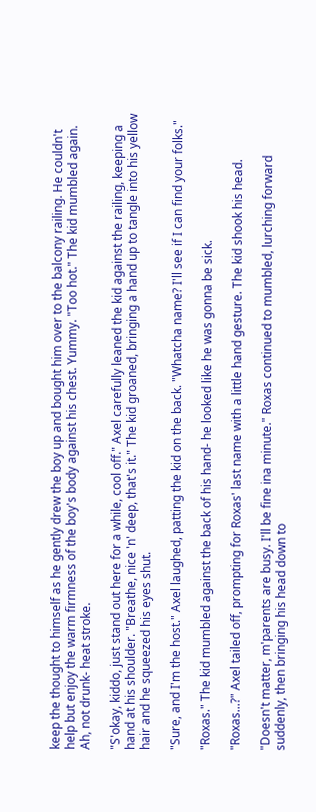keep the thought to himself as he gently drew the boy up and bought him over to the balcony railing. He couldn't help but enjoy the warm firmness of the boy's body against his chest. Yummy. "Too hot." The kid mumbled again. Ah, not drunk- heat stroke.

"S'okay, kiddo, just stand out here for a while, cool off." Axel carefully leaned the kid against the railing, keeping a hand at his shoulder. "Breathe, nice 'n' deep, that's it." The kid groaned, bringing a hand up to tangle into his yellow hair and he squeezed his eyes shut.

"Sure, and I'm the host." Axel laughed, patting the kid on the back. "Whatcha name? I'll see if I can find your folks."

"Roxas." The kid mumbled against the back of his hand- he looked like he was gonna be sick.

"Roxas...?" Axel tailed off, prompting for Roxas' last name with a little hand gesture. The kid shook his head.

"Doesn't matter, m'parents are busy. I'll be fine ina minute." Roxas continued to mumbled, lurching forward suddenly, then bringing his head down to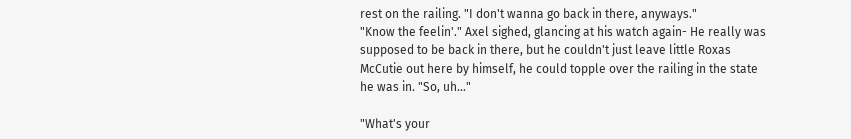rest on the railing. "I don't wanna go back in there, anyways."
"Know the feelin'." Axel sighed, glancing at his watch again- He really was supposed to be back in there, but he couldn't just leave little Roxas McCutie out here by himself, he could topple over the railing in the state he was in. "So, uh..."

"What's your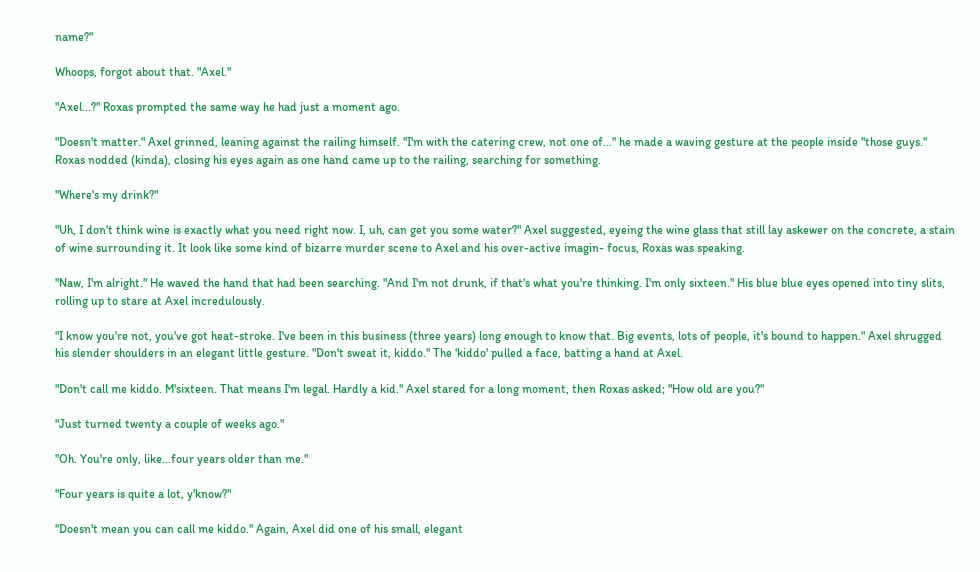name?"

Whoops, forgot about that. "Axel."

"Axel...?" Roxas prompted the same way he had just a moment ago.

"Doesn't matter." Axel grinned, leaning against the railing himself. "I'm with the catering crew, not one of..." he made a waving gesture at the people inside "those guys." Roxas nodded (kinda), closing his eyes again as one hand came up to the railing, searching for something.

"Where's my drink?"

"Uh, I don't think wine is exactly what you need right now. I, uh, can get you some water?" Axel suggested, eyeing the wine glass that still lay askewer on the concrete, a stain of wine surrounding it. It look like some kind of bizarre murder scene to Axel and his over-active imagin- focus, Roxas was speaking.

"Naw, I'm alright." He waved the hand that had been searching. "And I'm not drunk, if that's what you're thinking. I'm only sixteen." His blue blue eyes opened into tiny slits, rolling up to stare at Axel incredulously.

"I know you're not, you've got heat-stroke. I've been in this business (three years) long enough to know that. Big events, lots of people, it's bound to happen." Axel shrugged his slender shoulders in an elegant little gesture. "Don't sweat it, kiddo." The 'kiddo' pulled a face, batting a hand at Axel.

"Don't call me kiddo. M'sixteen. That means I'm legal. Hardly a kid." Axel stared for a long moment, then Roxas asked; "How old are you?"

"Just turned twenty a couple of weeks ago."

"Oh. You're only, like...four years older than me."

"Four years is quite a lot, y'know?"

"Doesn't mean you can call me kiddo." Again, Axel did one of his small, elegant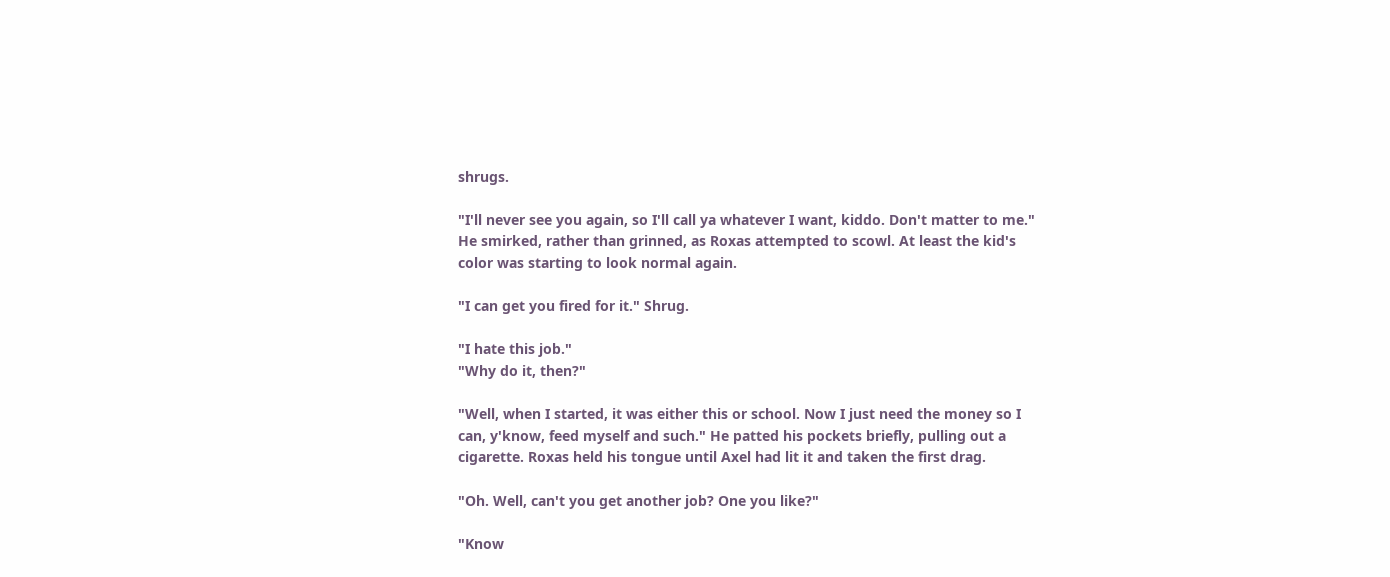shrugs.

"I'll never see you again, so I'll call ya whatever I want, kiddo. Don't matter to me." He smirked, rather than grinned, as Roxas attempted to scowl. At least the kid's color was starting to look normal again.

"I can get you fired for it." Shrug.

"I hate this job."
"Why do it, then?"

"Well, when I started, it was either this or school. Now I just need the money so I can, y'know, feed myself and such." He patted his pockets briefly, pulling out a cigarette. Roxas held his tongue until Axel had lit it and taken the first drag.

"Oh. Well, can't you get another job? One you like?"

"Know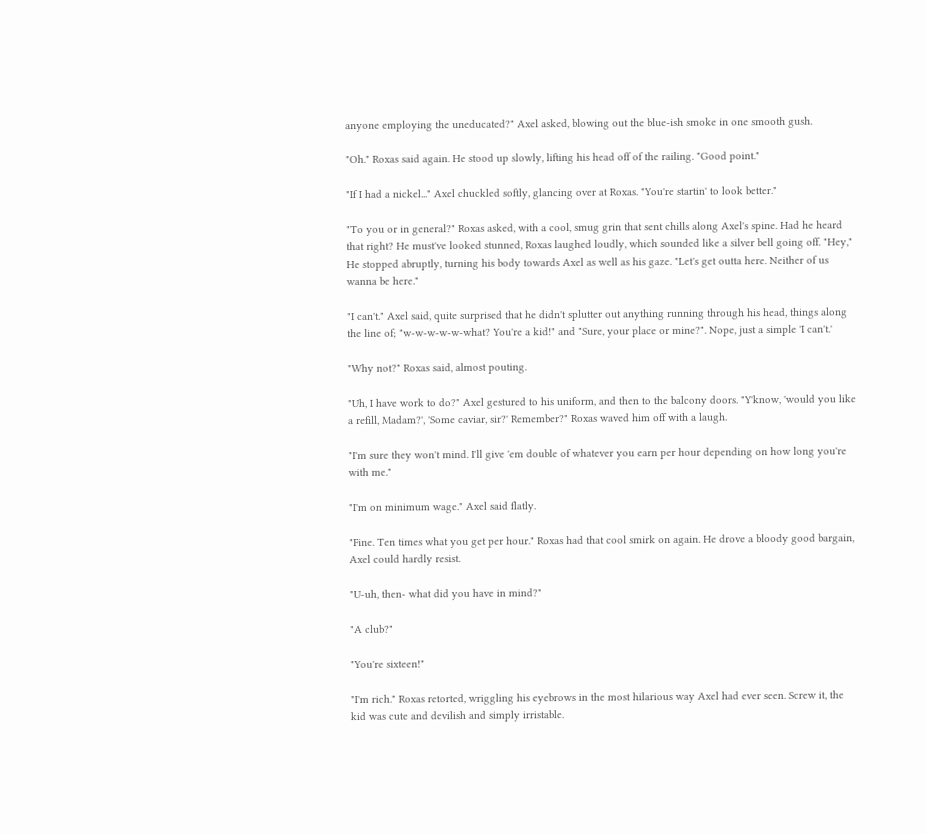anyone employing the uneducated?" Axel asked, blowing out the blue-ish smoke in one smooth gush.

"Oh." Roxas said again. He stood up slowly, lifting his head off of the railing. "Good point."

"If I had a nickel..." Axel chuckled softly, glancing over at Roxas. "You're startin' to look better."

"To you or in general?" Roxas asked, with a cool, smug grin that sent chills along Axel's spine. Had he heard that right? He must've looked stunned, Roxas laughed loudly, which sounded like a silver bell going off. "Hey," He stopped abruptly, turning his body towards Axel as well as his gaze. "Let's get outta here. Neither of us wanna be here."

"I can't." Axel said, quite surprised that he didn't splutter out anything running through his head, things along the line of; "w-w-w-w-w-what? You're a kid!" and "Sure, your place or mine?". Nope, just a simple 'I can't.'

"Why not?" Roxas said, almost pouting.

"Uh, I have work to do?" Axel gestured to his uniform, and then to the balcony doors. "Y'know, 'would you like a refill, Madam?', 'Some caviar, sir?' Remember?" Roxas waved him off with a laugh.

"I'm sure they won't mind. I'll give 'em double of whatever you earn per hour depending on how long you're with me."

"I'm on minimum wage." Axel said flatly.

"Fine. Ten times what you get per hour." Roxas had that cool smirk on again. He drove a bloody good bargain, Axel could hardly resist.

"U-uh, then- what did you have in mind?"

"A club?"

"You're sixteen!"

"I'm rich." Roxas retorted, wriggling his eyebrows in the most hilarious way Axel had ever seen. Screw it, the kid was cute and devilish and simply irristable.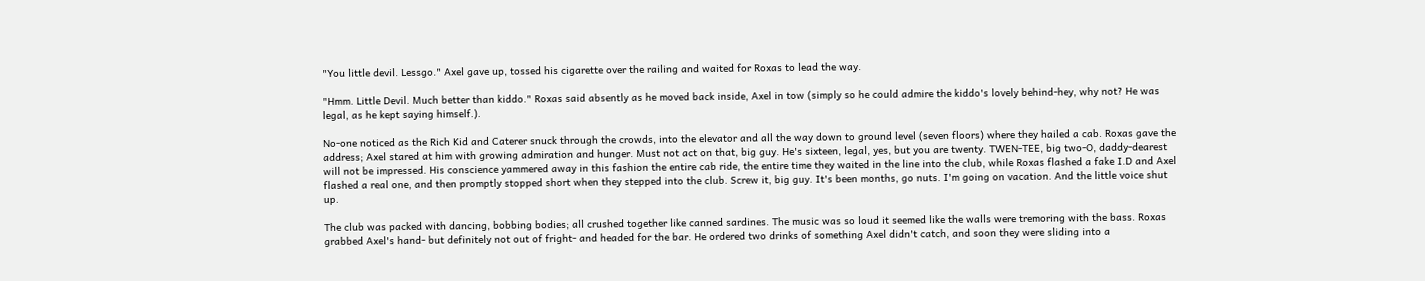"You little devil. Lessgo." Axel gave up, tossed his cigarette over the railing and waited for Roxas to lead the way.

"Hmm. Little Devil. Much better than kiddo." Roxas said absently as he moved back inside, Axel in tow (simply so he could admire the kiddo's lovely behind-hey, why not? He was legal, as he kept saying himself.).

No-one noticed as the Rich Kid and Caterer snuck through the crowds, into the elevator and all the way down to ground level (seven floors) where they hailed a cab. Roxas gave the address; Axel stared at him with growing admiration and hunger. Must not act on that, big guy. He's sixteen, legal, yes, but you are twenty. TWEN-TEE, big two-O, daddy-dearest will not be impressed. His conscience yammered away in this fashion the entire cab ride, the entire time they waited in the line into the club, while Roxas flashed a fake I.D and Axel flashed a real one, and then promptly stopped short when they stepped into the club. Screw it, big guy. It's been months, go nuts. I'm going on vacation. And the little voice shut up.

The club was packed with dancing, bobbing bodies; all crushed together like canned sardines. The music was so loud it seemed like the walls were tremoring with the bass. Roxas grabbed Axel's hand- but definitely not out of fright- and headed for the bar. He ordered two drinks of something Axel didn't catch, and soon they were sliding into a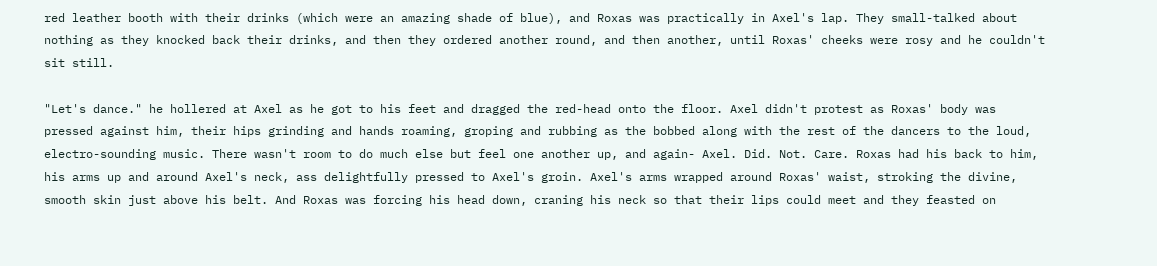red leather booth with their drinks (which were an amazing shade of blue), and Roxas was practically in Axel's lap. They small-talked about nothing as they knocked back their drinks, and then they ordered another round, and then another, until Roxas' cheeks were rosy and he couldn't sit still.

"Let's dance." he hollered at Axel as he got to his feet and dragged the red-head onto the floor. Axel didn't protest as Roxas' body was pressed against him, their hips grinding and hands roaming, groping and rubbing as the bobbed along with the rest of the dancers to the loud, electro-sounding music. There wasn't room to do much else but feel one another up, and again- Axel. Did. Not. Care. Roxas had his back to him, his arms up and around Axel's neck, ass delightfully pressed to Axel's groin. Axel's arms wrapped around Roxas' waist, stroking the divine, smooth skin just above his belt. And Roxas was forcing his head down, craning his neck so that their lips could meet and they feasted on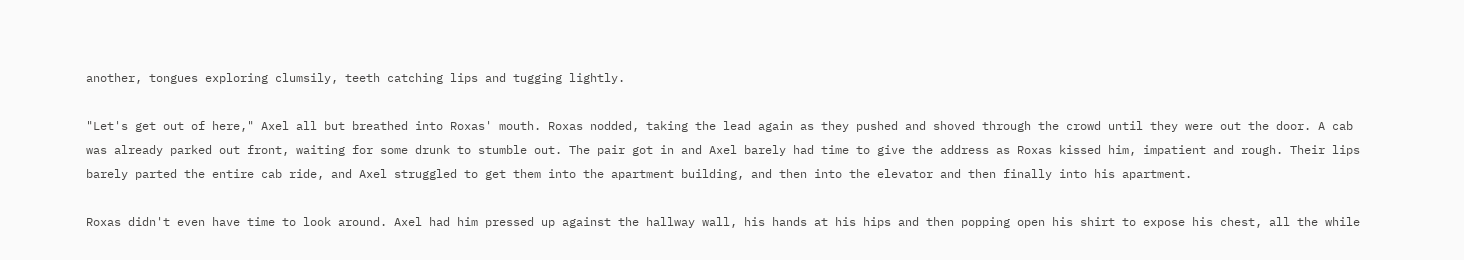another, tongues exploring clumsily, teeth catching lips and tugging lightly.

"Let's get out of here," Axel all but breathed into Roxas' mouth. Roxas nodded, taking the lead again as they pushed and shoved through the crowd until they were out the door. A cab was already parked out front, waiting for some drunk to stumble out. The pair got in and Axel barely had time to give the address as Roxas kissed him, impatient and rough. Their lips barely parted the entire cab ride, and Axel struggled to get them into the apartment building, and then into the elevator and then finally into his apartment.

Roxas didn't even have time to look around. Axel had him pressed up against the hallway wall, his hands at his hips and then popping open his shirt to expose his chest, all the while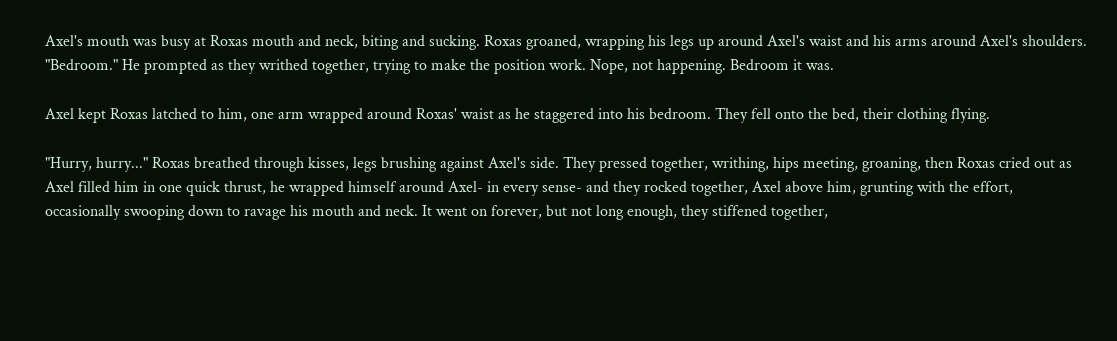Axel's mouth was busy at Roxas mouth and neck, biting and sucking. Roxas groaned, wrapping his legs up around Axel's waist and his arms around Axel's shoulders. "Bedroom." He prompted as they writhed together, trying to make the position work. Nope, not happening. Bedroom it was.

Axel kept Roxas latched to him, one arm wrapped around Roxas' waist as he staggered into his bedroom. They fell onto the bed, their clothing flying.

"Hurry, hurry..." Roxas breathed through kisses, legs brushing against Axel's side. They pressed together, writhing, hips meeting, groaning, then Roxas cried out as Axel filled him in one quick thrust, he wrapped himself around Axel- in every sense- and they rocked together, Axel above him, grunting with the effort, occasionally swooping down to ravage his mouth and neck. It went on forever, but not long enough, they stiffened together,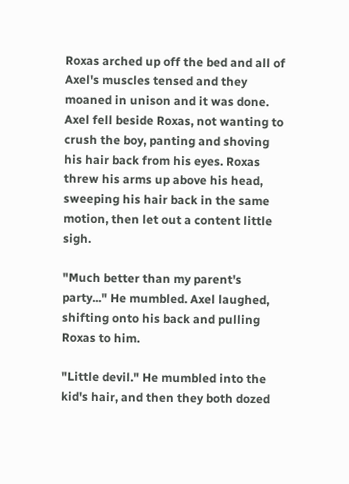Roxas arched up off the bed and all of Axel's muscles tensed and they moaned in unison and it was done. Axel fell beside Roxas, not wanting to crush the boy, panting and shoving his hair back from his eyes. Roxas threw his arms up above his head, sweeping his hair back in the same motion, then let out a content little sigh.

"Much better than my parent's party..." He mumbled. Axel laughed, shifting onto his back and pulling Roxas to him.

"Little devil." He mumbled into the kid's hair, and then they both dozed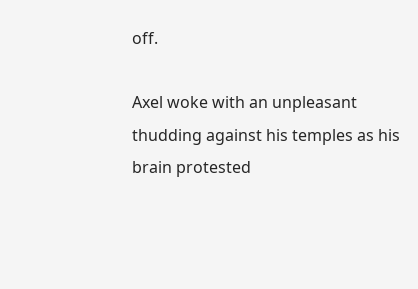off.

Axel woke with an unpleasant thudding against his temples as his brain protested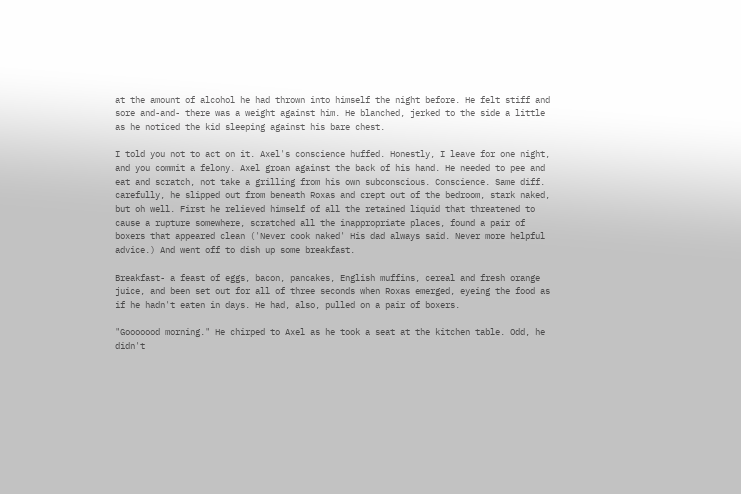at the amount of alcohol he had thrown into himself the night before. He felt stiff and sore and-and- there was a weight against him. He blanched, jerked to the side a little as he noticed the kid sleeping against his bare chest.

I told you not to act on it. Axel's conscience huffed. Honestly, I leave for one night, and you commit a felony. Axel groan against the back of his hand. He needed to pee and eat and scratch, not take a grilling from his own subconscious. Conscience. Same diff. carefully, he slipped out from beneath Roxas and crept out of the bedroom, stark naked, but oh well. First he relieved himself of all the retained liquid that threatened to cause a rupture somewhere, scratched all the inappropriate places, found a pair of boxers that appeared clean ('Never cook naked' His dad always said. Never more helpful advice.) And went off to dish up some breakfast.

Breakfast- a feast of eggs, bacon, pancakes, English muffins, cereal and fresh orange juice, and been set out for all of three seconds when Roxas emerged, eyeing the food as if he hadn't eaten in days. He had, also, pulled on a pair of boxers.

"Gooooood morning." He chirped to Axel as he took a seat at the kitchen table. Odd, he didn't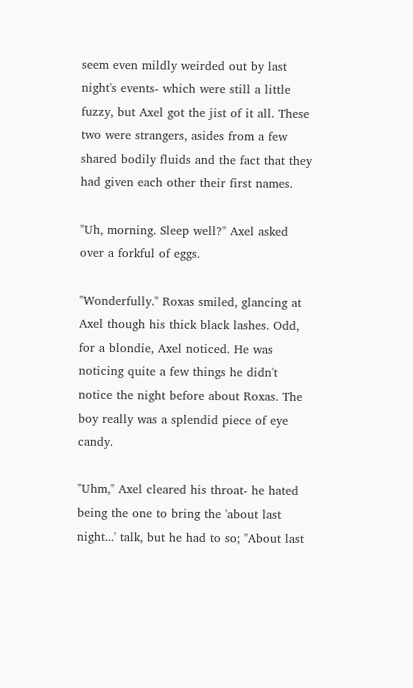seem even mildly weirded out by last night's events- which were still a little fuzzy, but Axel got the jist of it all. These two were strangers, asides from a few shared bodily fluids and the fact that they had given each other their first names.

"Uh, morning. Sleep well?" Axel asked over a forkful of eggs.

"Wonderfully." Roxas smiled, glancing at Axel though his thick black lashes. Odd, for a blondie, Axel noticed. He was noticing quite a few things he didn't notice the night before about Roxas. The boy really was a splendid piece of eye candy.

"Uhm," Axel cleared his throat- he hated being the one to bring the 'about last night...' talk, but he had to so; "About last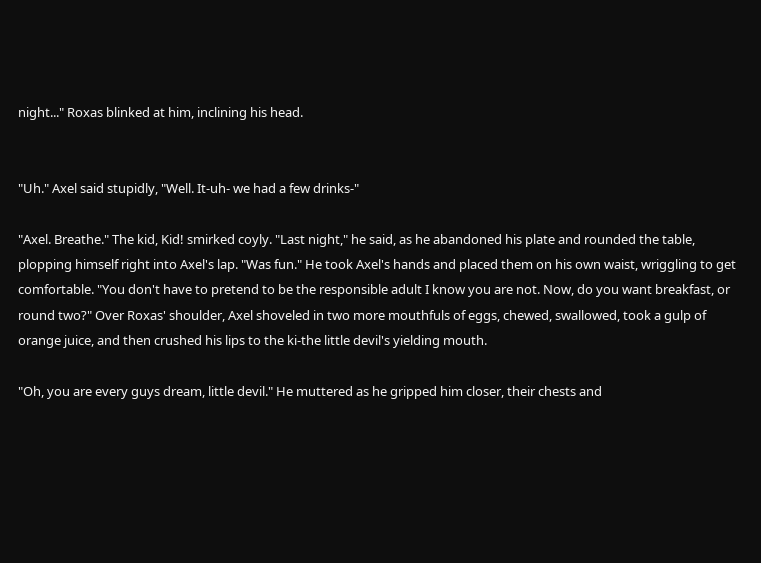night..." Roxas blinked at him, inclining his head.


"Uh." Axel said stupidly, "Well. It-uh- we had a few drinks-"

"Axel. Breathe." The kid, Kid! smirked coyly. "Last night," he said, as he abandoned his plate and rounded the table, plopping himself right into Axel's lap. "Was fun." He took Axel's hands and placed them on his own waist, wriggling to get comfortable. "You don't have to pretend to be the responsible adult I know you are not. Now, do you want breakfast, or round two?" Over Roxas' shoulder, Axel shoveled in two more mouthfuls of eggs, chewed, swallowed, took a gulp of orange juice, and then crushed his lips to the ki-the little devil's yielding mouth.

"Oh, you are every guys dream, little devil." He muttered as he gripped him closer, their chests and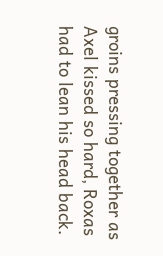groins pressing together as Axel kissed so hard, Roxas had to lean his head back.